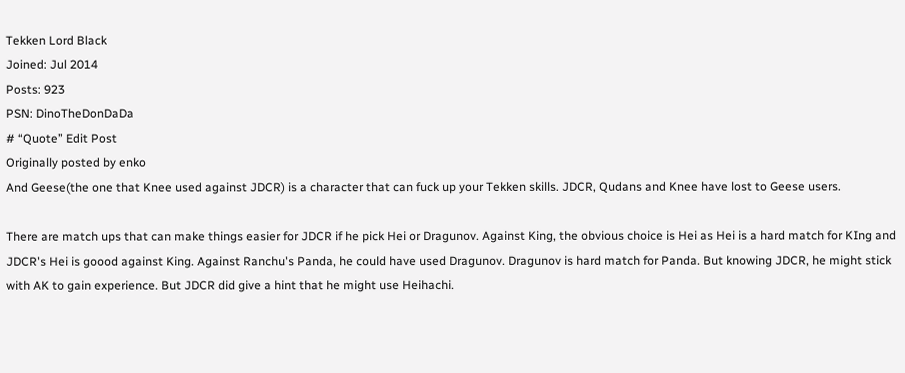Tekken Lord Black
Joined: Jul 2014
Posts: 923
PSN: DinoTheDonDaDa
# “Quote” Edit Post
Originally posted by enko
And Geese(the one that Knee used against JDCR) is a character that can fuck up your Tekken skills. JDCR, Qudans and Knee have lost to Geese users.

There are match ups that can make things easier for JDCR if he pick Hei or Dragunov. Against King, the obvious choice is Hei as Hei is a hard match for KIng and JDCR's Hei is goood against King. Against Ranchu's Panda, he could have used Dragunov. Dragunov is hard match for Panda. But knowing JDCR, he might stick with AK to gain experience. But JDCR did give a hint that he might use Heihachi.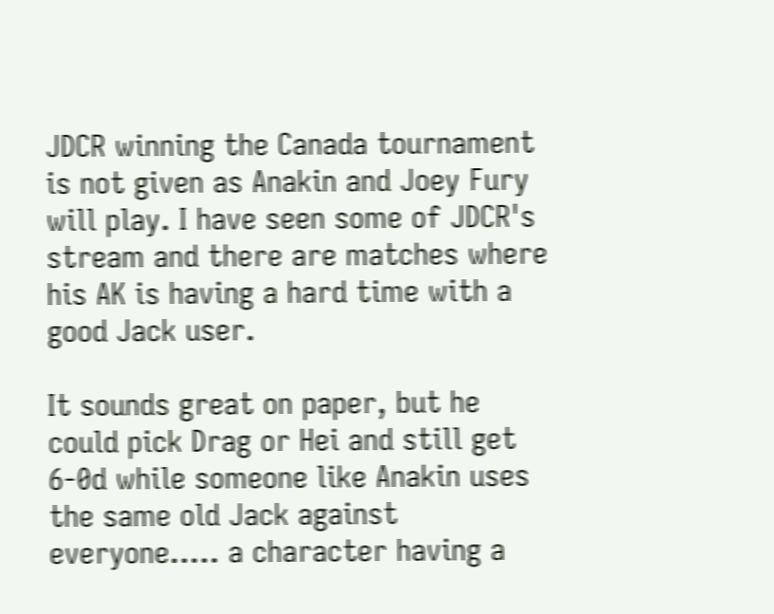JDCR winning the Canada tournament is not given as Anakin and Joey Fury will play. I have seen some of JDCR's stream and there are matches where his AK is having a hard time with a good Jack user.

It sounds great on paper, but he could pick Drag or Hei and still get 6-0d while someone like Anakin uses the same old Jack against everyone..... a character having a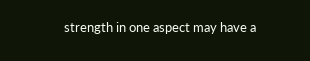strength in one aspect may have a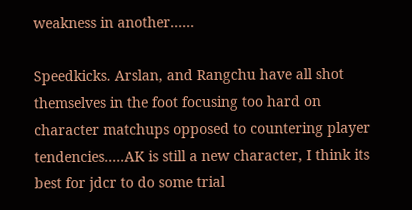weakness in another......

Speedkicks. Arslan, and Rangchu have all shot themselves in the foot focusing too hard on character matchups opposed to countering player tendencies.....AK is still a new character, I think its best for jdcr to do some trial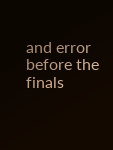and error before the finals